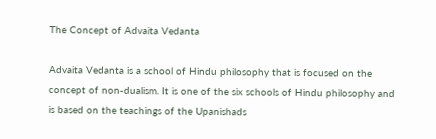The Concept of Advaita Vedanta

Advaita Vedanta is a school of Hindu philosophy that is focused on the concept of non-dualism. It is one of the six schools of Hindu philosophy and is based on the teachings of the Upanishads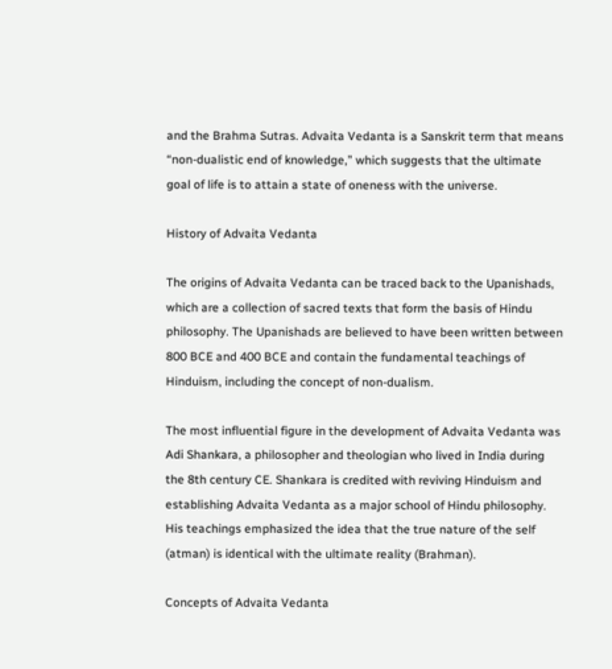and the Brahma Sutras. Advaita Vedanta is a Sanskrit term that means “non-dualistic end of knowledge,” which suggests that the ultimate goal of life is to attain a state of oneness with the universe.

History of Advaita Vedanta

The origins of Advaita Vedanta can be traced back to the Upanishads, which are a collection of sacred texts that form the basis of Hindu philosophy. The Upanishads are believed to have been written between 800 BCE and 400 BCE and contain the fundamental teachings of Hinduism, including the concept of non-dualism.

The most influential figure in the development of Advaita Vedanta was Adi Shankara, a philosopher and theologian who lived in India during the 8th century CE. Shankara is credited with reviving Hinduism and establishing Advaita Vedanta as a major school of Hindu philosophy. His teachings emphasized the idea that the true nature of the self (atman) is identical with the ultimate reality (Brahman).

Concepts of Advaita Vedanta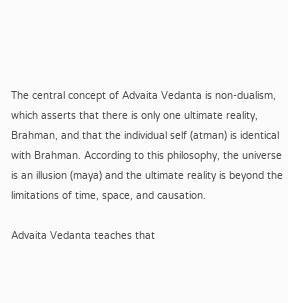The central concept of Advaita Vedanta is non-dualism, which asserts that there is only one ultimate reality, Brahman, and that the individual self (atman) is identical with Brahman. According to this philosophy, the universe is an illusion (maya) and the ultimate reality is beyond the limitations of time, space, and causation.

Advaita Vedanta teaches that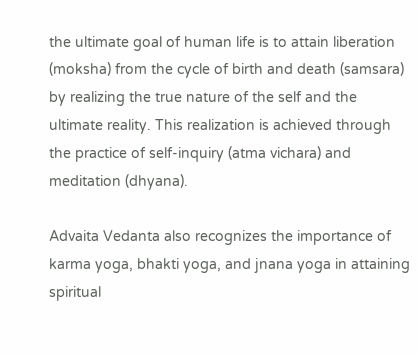the ultimate goal of human life is to attain liberation (moksha) from the cycle of birth and death (samsara) by realizing the true nature of the self and the ultimate reality. This realization is achieved through the practice of self-inquiry (atma vichara) and meditation (dhyana).

Advaita Vedanta also recognizes the importance of karma yoga, bhakti yoga, and jnana yoga in attaining spiritual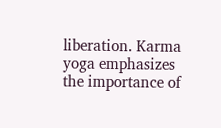liberation. Karma yoga emphasizes the importance of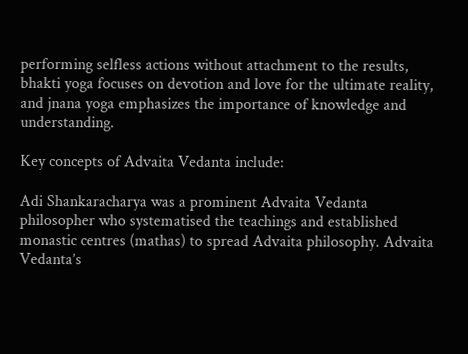performing selfless actions without attachment to the results, bhakti yoga focuses on devotion and love for the ultimate reality, and jnana yoga emphasizes the importance of knowledge and understanding.

Key concepts of Advaita Vedanta include:

Adi Shankaracharya was a prominent Advaita Vedanta philosopher who systematised the teachings and established monastic centres (mathas) to spread Advaita philosophy. Advaita Vedanta’s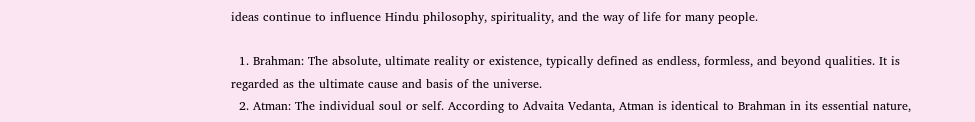ideas continue to influence Hindu philosophy, spirituality, and the way of life for many people.

  1. Brahman: The absolute, ultimate reality or existence, typically defined as endless, formless, and beyond qualities. It is regarded as the ultimate cause and basis of the universe.
  2. Atman: The individual soul or self. According to Advaita Vedanta, Atman is identical to Brahman in its essential nature,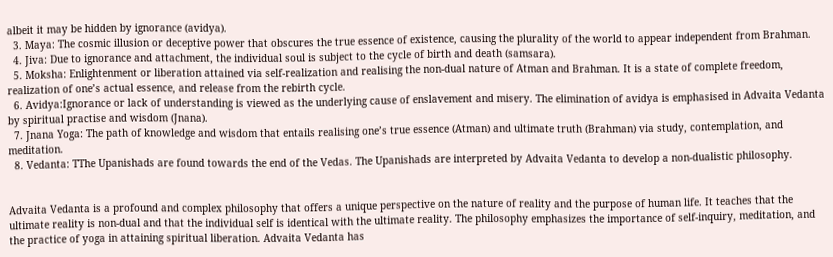albeit it may be hidden by ignorance (avidya).
  3. Maya: The cosmic illusion or deceptive power that obscures the true essence of existence, causing the plurality of the world to appear independent from Brahman.
  4. Jiva: Due to ignorance and attachment, the individual soul is subject to the cycle of birth and death (samsara).
  5. Moksha: Enlightenment or liberation attained via self-realization and realising the non-dual nature of Atman and Brahman. It is a state of complete freedom, realization of one’s actual essence, and release from the rebirth cycle.
  6. Avidya:Ignorance or lack of understanding is viewed as the underlying cause of enslavement and misery. The elimination of avidya is emphasised in Advaita Vedanta by spiritual practise and wisdom (Jnana).
  7. Jnana Yoga: The path of knowledge and wisdom that entails realising one’s true essence (Atman) and ultimate truth (Brahman) via study, contemplation, and meditation.
  8. Vedanta: TThe Upanishads are found towards the end of the Vedas. The Upanishads are interpreted by Advaita Vedanta to develop a non-dualistic philosophy.


Advaita Vedanta is a profound and complex philosophy that offers a unique perspective on the nature of reality and the purpose of human life. It teaches that the ultimate reality is non-dual and that the individual self is identical with the ultimate reality. The philosophy emphasizes the importance of self-inquiry, meditation, and the practice of yoga in attaining spiritual liberation. Advaita Vedanta has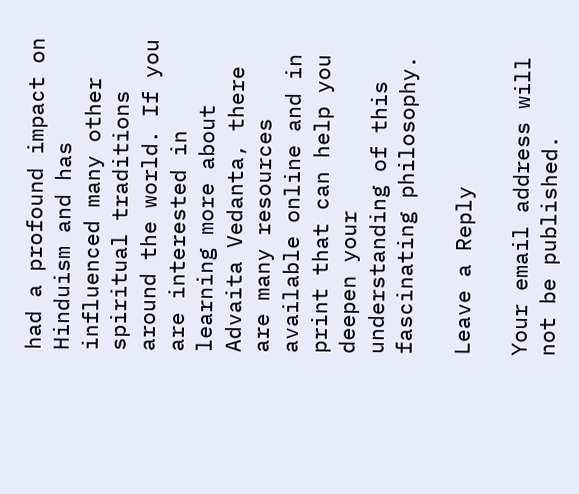had a profound impact on Hinduism and has influenced many other spiritual traditions around the world. If you are interested in learning more about Advaita Vedanta, there are many resources available online and in print that can help you deepen your understanding of this fascinating philosophy.

Leave a Reply

Your email address will not be published.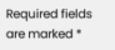Required fields are marked *